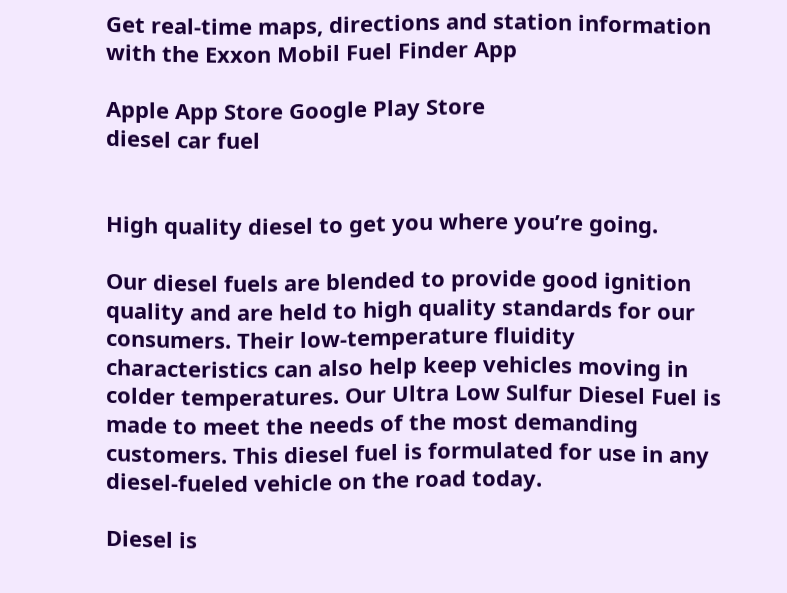Get real-time maps, directions and station information with the Exxon Mobil Fuel Finder App

Apple App Store Google Play Store
diesel car fuel


High quality diesel to get you where you’re going.

Our diesel fuels are blended to provide good ignition quality and are held to high quality standards for our consumers. Their low-temperature fluidity characteristics can also help keep vehicles moving in colder temperatures. Our Ultra Low Sulfur Diesel Fuel is made to meet the needs of the most demanding customers. This diesel fuel is formulated for use in any diesel-fueled vehicle on the road today.

Diesel is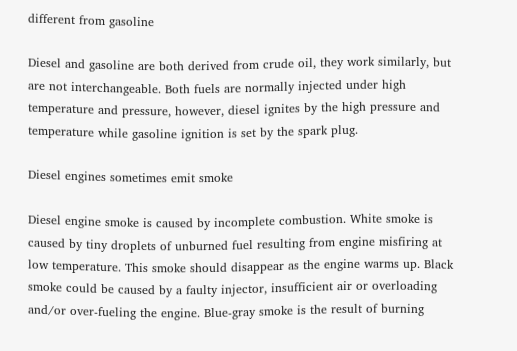different from gasoline

Diesel and gasoline are both derived from crude oil, they work similarly, but are not interchangeable. Both fuels are normally injected under high temperature and pressure, however, diesel ignites by the high pressure and temperature while gasoline ignition is set by the spark plug.

Diesel engines sometimes emit smoke

Diesel engine smoke is caused by incomplete combustion. White smoke is caused by tiny droplets of unburned fuel resulting from engine misfiring at low temperature. This smoke should disappear as the engine warms up. Black smoke could be caused by a faulty injector, insufficient air or overloading and/or over-fueling the engine. Blue-gray smoke is the result of burning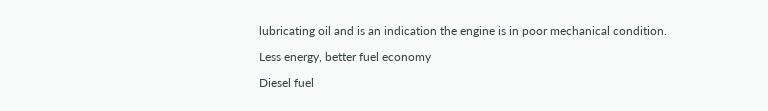lubricating oil and is an indication the engine is in poor mechanical condition.

Less energy, better fuel economy

Diesel fuel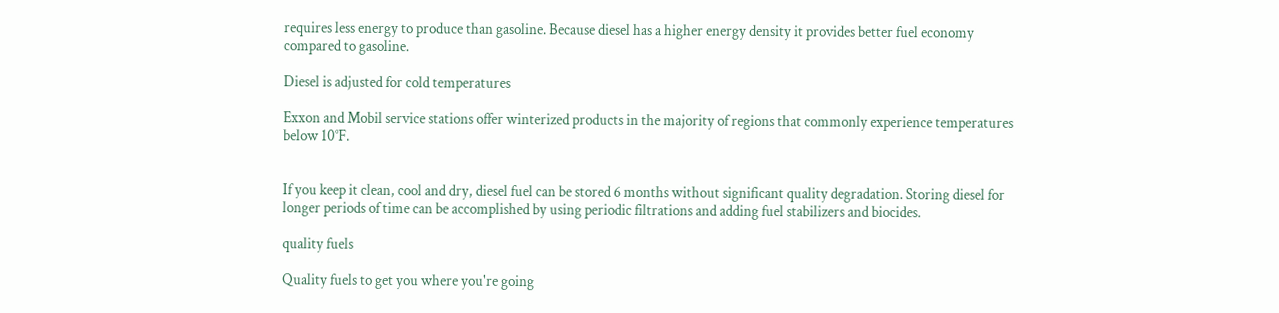requires less energy to produce than gasoline. Because diesel has a higher energy density it provides better fuel economy compared to gasoline.

Diesel is adjusted for cold temperatures

Exxon and Mobil service stations offer winterized products in the majority of regions that commonly experience temperatures below 10°F.


If you keep it clean, cool and dry, diesel fuel can be stored 6 months without significant quality degradation. Storing diesel for longer periods of time can be accomplished by using periodic filtrations and adding fuel stabilizers and biocides.

quality fuels

Quality fuels to get you where you're going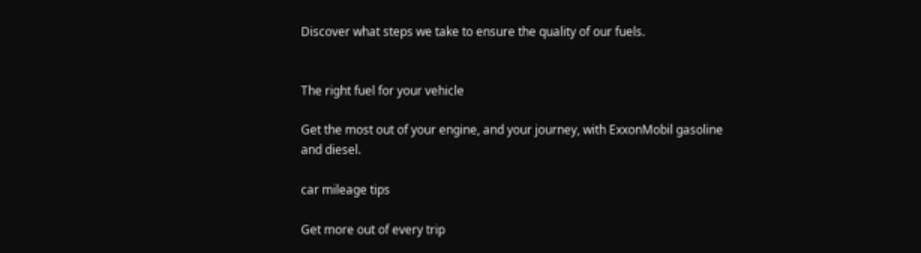Discover what steps we take to ensure the quality of our fuels.


The right fuel for your vehicle

Get the most out of your engine, and your journey, with ExxonMobil gasoline and diesel.

car mileage tips

Get more out of every trip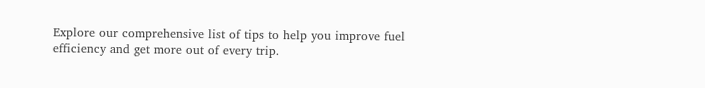Explore our comprehensive list of tips to help you improve fuel efficiency and get more out of every trip.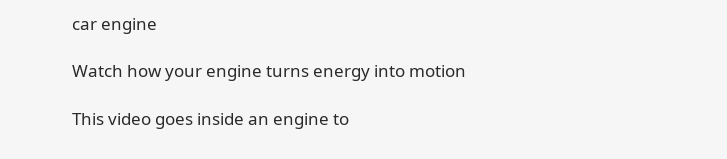car engine

Watch how your engine turns energy into motion

This video goes inside an engine to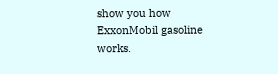show you how ExxonMobil gasoline works.